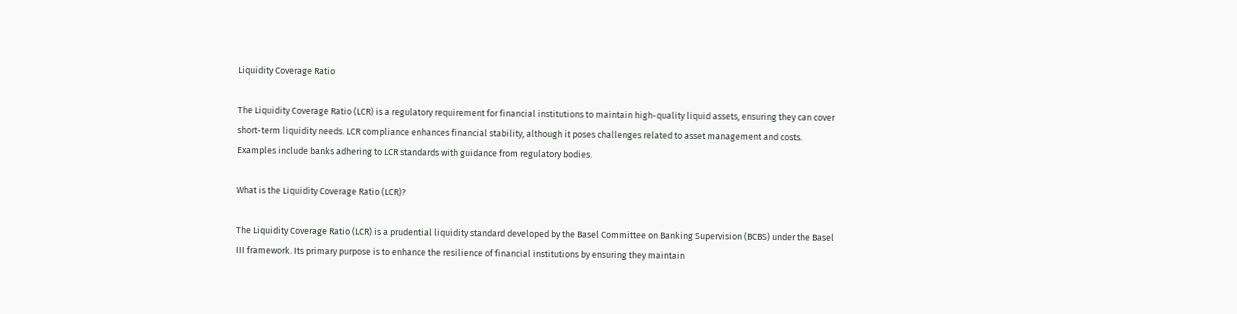Liquidity Coverage Ratio

The Liquidity Coverage Ratio (LCR) is a regulatory requirement for financial institutions to maintain high-quality liquid assets, ensuring they can cover short-term liquidity needs. LCR compliance enhances financial stability, although it poses challenges related to asset management and costs. Examples include banks adhering to LCR standards with guidance from regulatory bodies.

What is the Liquidity Coverage Ratio (LCR)?

The Liquidity Coverage Ratio (LCR) is a prudential liquidity standard developed by the Basel Committee on Banking Supervision (BCBS) under the Basel III framework. Its primary purpose is to enhance the resilience of financial institutions by ensuring they maintain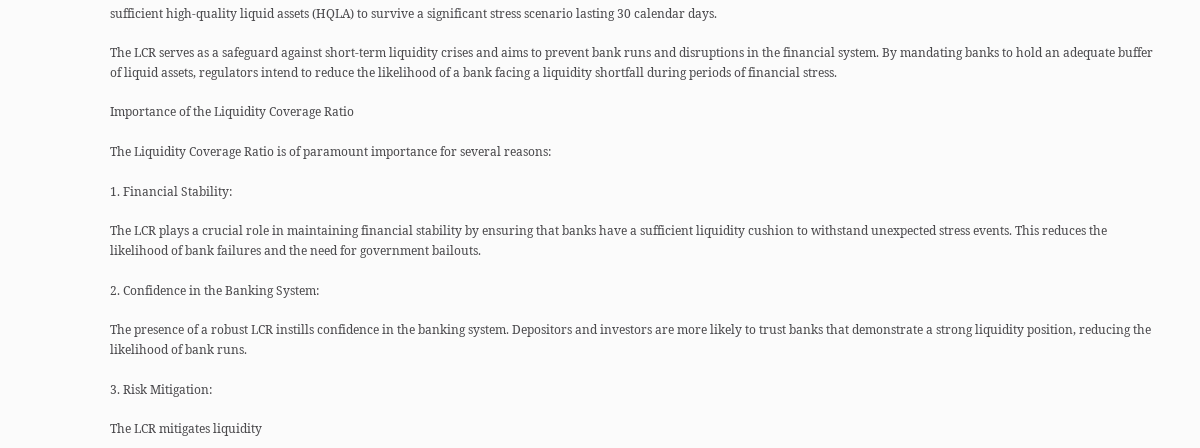sufficient high-quality liquid assets (HQLA) to survive a significant stress scenario lasting 30 calendar days.

The LCR serves as a safeguard against short-term liquidity crises and aims to prevent bank runs and disruptions in the financial system. By mandating banks to hold an adequate buffer of liquid assets, regulators intend to reduce the likelihood of a bank facing a liquidity shortfall during periods of financial stress.

Importance of the Liquidity Coverage Ratio

The Liquidity Coverage Ratio is of paramount importance for several reasons:

1. Financial Stability:

The LCR plays a crucial role in maintaining financial stability by ensuring that banks have a sufficient liquidity cushion to withstand unexpected stress events. This reduces the likelihood of bank failures and the need for government bailouts.

2. Confidence in the Banking System:

The presence of a robust LCR instills confidence in the banking system. Depositors and investors are more likely to trust banks that demonstrate a strong liquidity position, reducing the likelihood of bank runs.

3. Risk Mitigation:

The LCR mitigates liquidity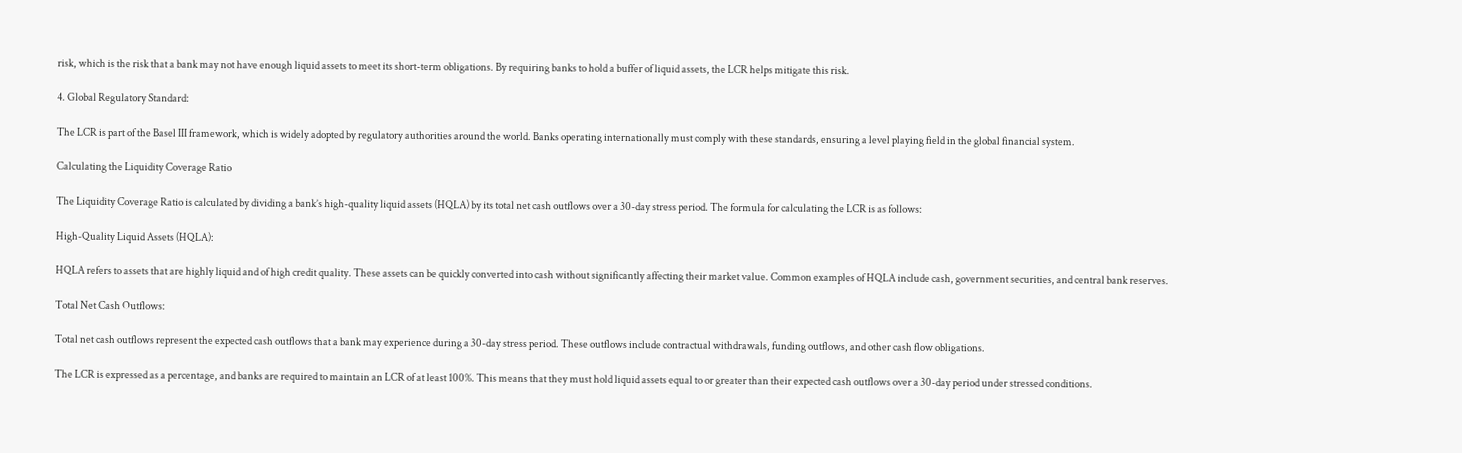risk, which is the risk that a bank may not have enough liquid assets to meet its short-term obligations. By requiring banks to hold a buffer of liquid assets, the LCR helps mitigate this risk.

4. Global Regulatory Standard:

The LCR is part of the Basel III framework, which is widely adopted by regulatory authorities around the world. Banks operating internationally must comply with these standards, ensuring a level playing field in the global financial system.

Calculating the Liquidity Coverage Ratio

The Liquidity Coverage Ratio is calculated by dividing a bank’s high-quality liquid assets (HQLA) by its total net cash outflows over a 30-day stress period. The formula for calculating the LCR is as follows:

High-Quality Liquid Assets (HQLA):

HQLA refers to assets that are highly liquid and of high credit quality. These assets can be quickly converted into cash without significantly affecting their market value. Common examples of HQLA include cash, government securities, and central bank reserves.

Total Net Cash Outflows:

Total net cash outflows represent the expected cash outflows that a bank may experience during a 30-day stress period. These outflows include contractual withdrawals, funding outflows, and other cash flow obligations.

The LCR is expressed as a percentage, and banks are required to maintain an LCR of at least 100%. This means that they must hold liquid assets equal to or greater than their expected cash outflows over a 30-day period under stressed conditions.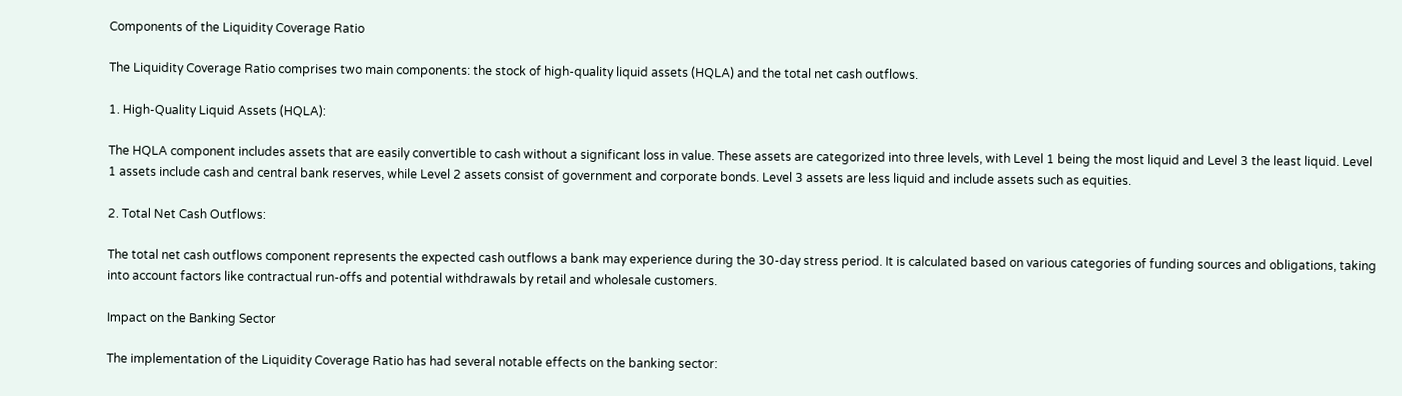Components of the Liquidity Coverage Ratio

The Liquidity Coverage Ratio comprises two main components: the stock of high-quality liquid assets (HQLA) and the total net cash outflows.

1. High-Quality Liquid Assets (HQLA):

The HQLA component includes assets that are easily convertible to cash without a significant loss in value. These assets are categorized into three levels, with Level 1 being the most liquid and Level 3 the least liquid. Level 1 assets include cash and central bank reserves, while Level 2 assets consist of government and corporate bonds. Level 3 assets are less liquid and include assets such as equities.

2. Total Net Cash Outflows:

The total net cash outflows component represents the expected cash outflows a bank may experience during the 30-day stress period. It is calculated based on various categories of funding sources and obligations, taking into account factors like contractual run-offs and potential withdrawals by retail and wholesale customers.

Impact on the Banking Sector

The implementation of the Liquidity Coverage Ratio has had several notable effects on the banking sector: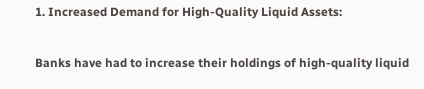1. Increased Demand for High-Quality Liquid Assets:

Banks have had to increase their holdings of high-quality liquid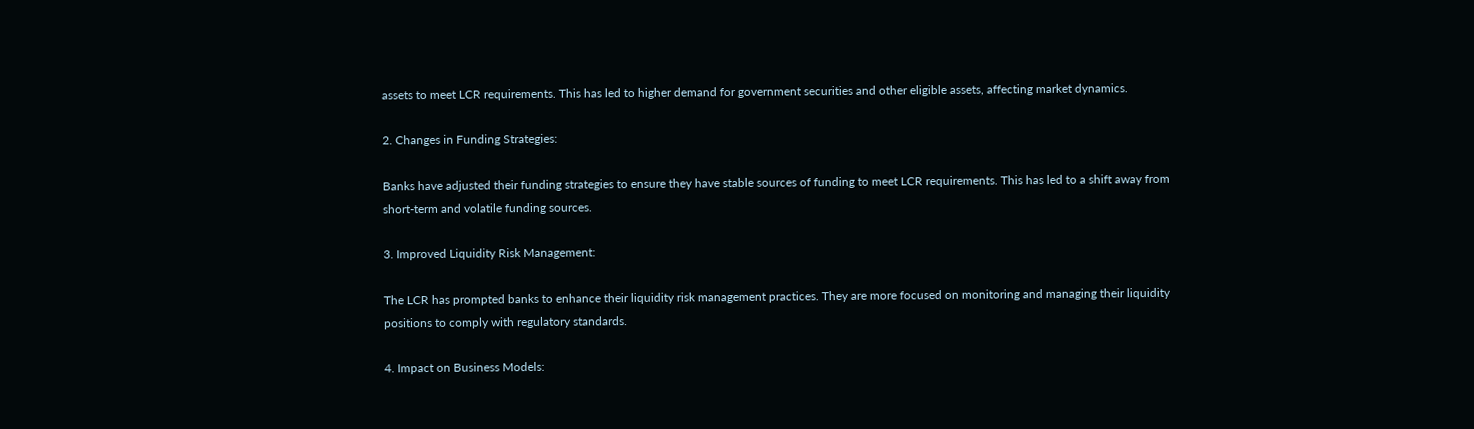assets to meet LCR requirements. This has led to higher demand for government securities and other eligible assets, affecting market dynamics.

2. Changes in Funding Strategies:

Banks have adjusted their funding strategies to ensure they have stable sources of funding to meet LCR requirements. This has led to a shift away from short-term and volatile funding sources.

3. Improved Liquidity Risk Management:

The LCR has prompted banks to enhance their liquidity risk management practices. They are more focused on monitoring and managing their liquidity positions to comply with regulatory standards.

4. Impact on Business Models: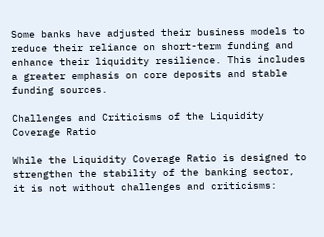Some banks have adjusted their business models to reduce their reliance on short-term funding and enhance their liquidity resilience. This includes a greater emphasis on core deposits and stable funding sources.

Challenges and Criticisms of the Liquidity Coverage Ratio

While the Liquidity Coverage Ratio is designed to strengthen the stability of the banking sector, it is not without challenges and criticisms: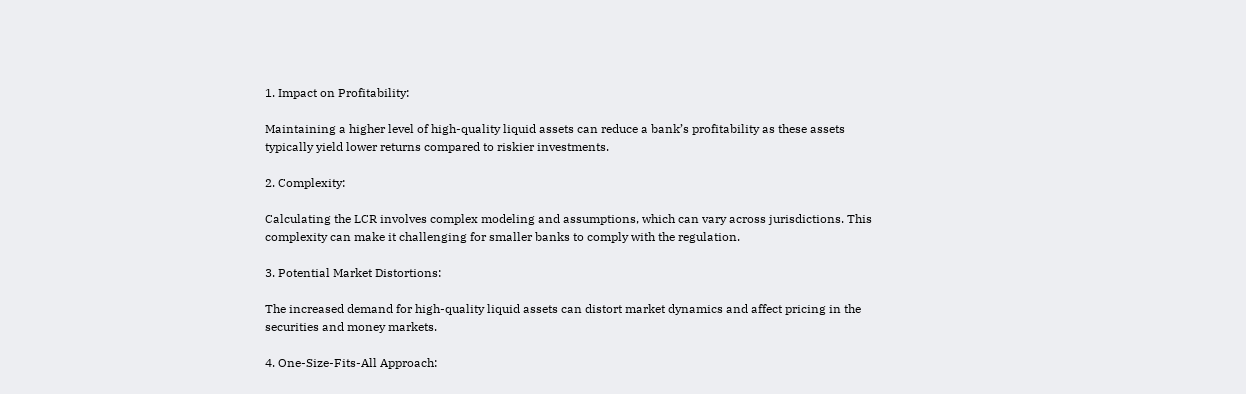1. Impact on Profitability:

Maintaining a higher level of high-quality liquid assets can reduce a bank’s profitability as these assets typically yield lower returns compared to riskier investments.

2. Complexity:

Calculating the LCR involves complex modeling and assumptions, which can vary across jurisdictions. This complexity can make it challenging for smaller banks to comply with the regulation.

3. Potential Market Distortions:

The increased demand for high-quality liquid assets can distort market dynamics and affect pricing in the securities and money markets.

4. One-Size-Fits-All Approach: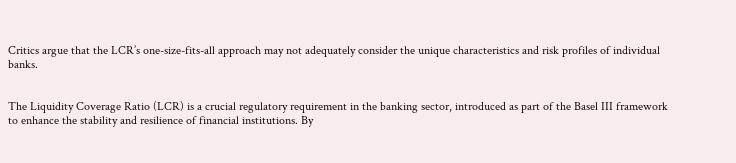Critics argue that the LCR’s one-size-fits-all approach may not adequately consider the unique characteristics and risk profiles of individual banks.


The Liquidity Coverage Ratio (LCR) is a crucial regulatory requirement in the banking sector, introduced as part of the Basel III framework to enhance the stability and resilience of financial institutions. By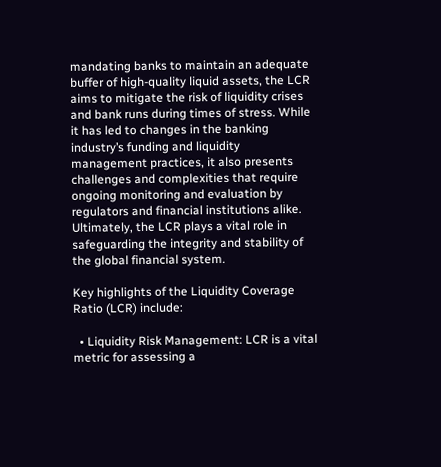mandating banks to maintain an adequate buffer of high-quality liquid assets, the LCR aims to mitigate the risk of liquidity crises and bank runs during times of stress. While it has led to changes in the banking industry’s funding and liquidity management practices, it also presents challenges and complexities that require ongoing monitoring and evaluation by regulators and financial institutions alike. Ultimately, the LCR plays a vital role in safeguarding the integrity and stability of the global financial system.

Key highlights of the Liquidity Coverage Ratio (LCR) include:

  • Liquidity Risk Management: LCR is a vital metric for assessing a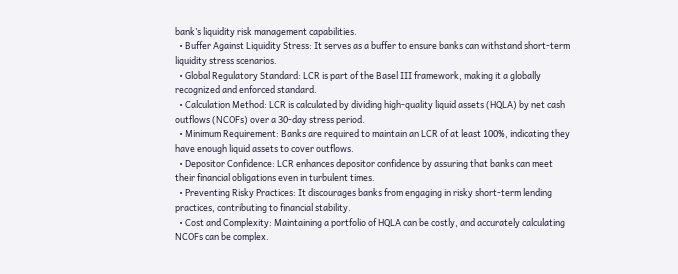bank’s liquidity risk management capabilities.
  • Buffer Against Liquidity Stress: It serves as a buffer to ensure banks can withstand short-term liquidity stress scenarios.
  • Global Regulatory Standard: LCR is part of the Basel III framework, making it a globally recognized and enforced standard.
  • Calculation Method: LCR is calculated by dividing high-quality liquid assets (HQLA) by net cash outflows (NCOFs) over a 30-day stress period.
  • Minimum Requirement: Banks are required to maintain an LCR of at least 100%, indicating they have enough liquid assets to cover outflows.
  • Depositor Confidence: LCR enhances depositor confidence by assuring that banks can meet their financial obligations even in turbulent times.
  • Preventing Risky Practices: It discourages banks from engaging in risky short-term lending practices, contributing to financial stability.
  • Cost and Complexity: Maintaining a portfolio of HQLA can be costly, and accurately calculating NCOFs can be complex.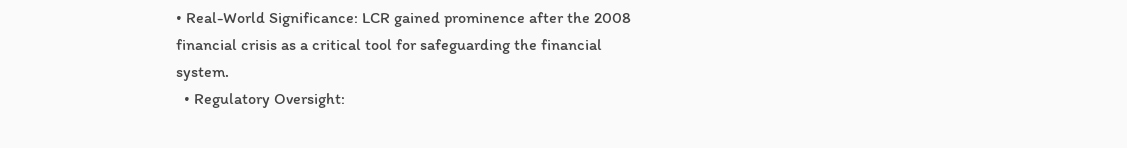• Real-World Significance: LCR gained prominence after the 2008 financial crisis as a critical tool for safeguarding the financial system.
  • Regulatory Oversight: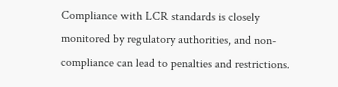Compliance with LCR standards is closely monitored by regulatory authorities, and non-compliance can lead to penalties and restrictions.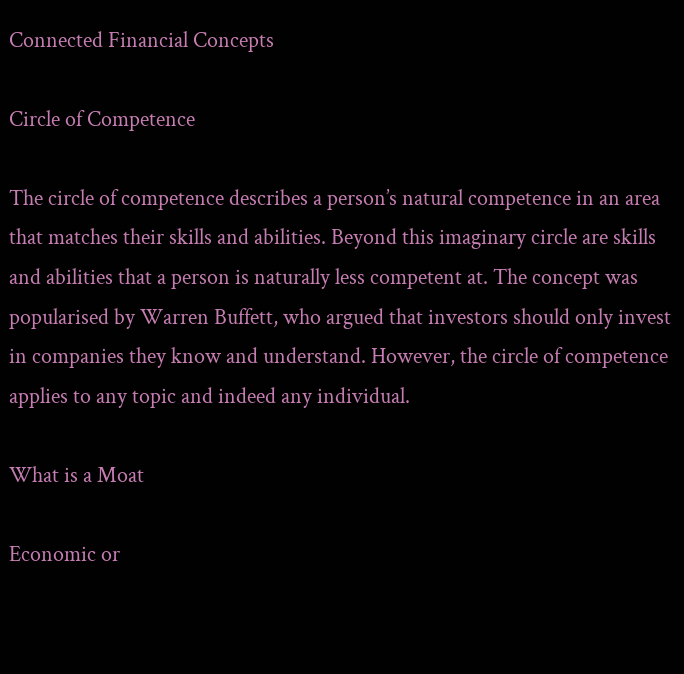Connected Financial Concepts

Circle of Competence

The circle of competence describes a person’s natural competence in an area that matches their skills and abilities. Beyond this imaginary circle are skills and abilities that a person is naturally less competent at. The concept was popularised by Warren Buffett, who argued that investors should only invest in companies they know and understand. However, the circle of competence applies to any topic and indeed any individual.

What is a Moat

Economic or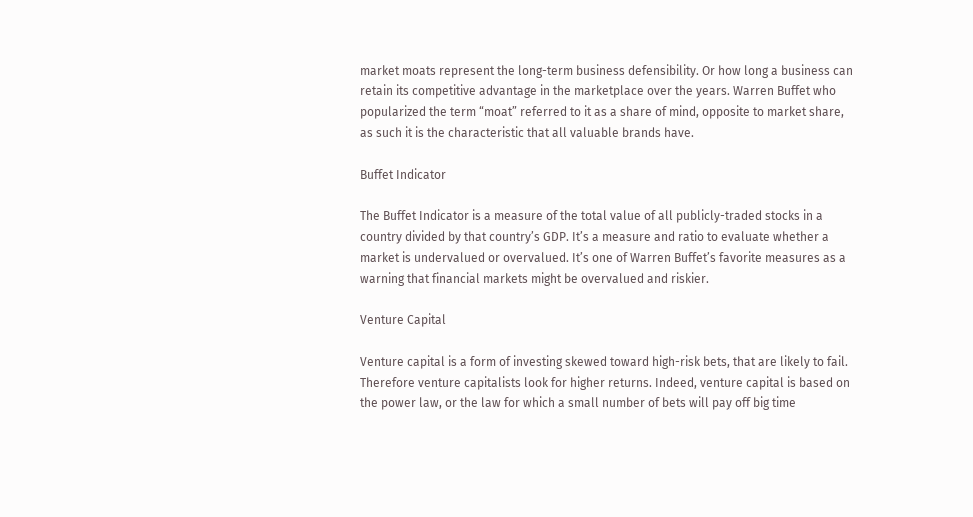market moats represent the long-term business defensibility. Or how long a business can retain its competitive advantage in the marketplace over the years. Warren Buffet who popularized the term “moat” referred to it as a share of mind, opposite to market share, as such it is the characteristic that all valuable brands have.

Buffet Indicator

The Buffet Indicator is a measure of the total value of all publicly-traded stocks in a country divided by that country’s GDP. It’s a measure and ratio to evaluate whether a market is undervalued or overvalued. It’s one of Warren Buffet’s favorite measures as a warning that financial markets might be overvalued and riskier.

Venture Capital

Venture capital is a form of investing skewed toward high-risk bets, that are likely to fail. Therefore venture capitalists look for higher returns. Indeed, venture capital is based on the power law, or the law for which a small number of bets will pay off big time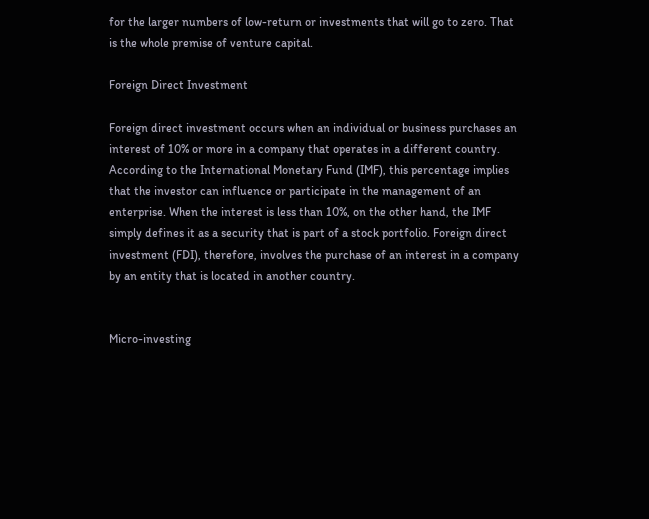for the larger numbers of low-return or investments that will go to zero. That is the whole premise of venture capital.

Foreign Direct Investment

Foreign direct investment occurs when an individual or business purchases an interest of 10% or more in a company that operates in a different country. According to the International Monetary Fund (IMF), this percentage implies that the investor can influence or participate in the management of an enterprise. When the interest is less than 10%, on the other hand, the IMF simply defines it as a security that is part of a stock portfolio. Foreign direct investment (FDI), therefore, involves the purchase of an interest in a company by an entity that is located in another country.


Micro-investing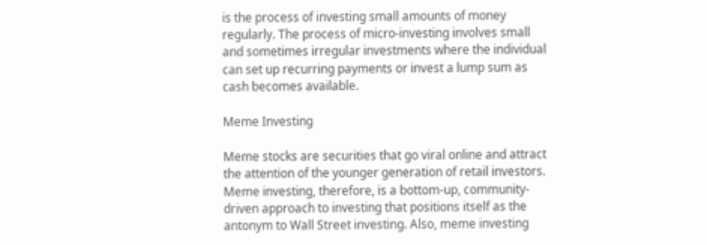is the process of investing small amounts of money regularly. The process of micro-investing involves small and sometimes irregular investments where the individual can set up recurring payments or invest a lump sum as cash becomes available.

Meme Investing

Meme stocks are securities that go viral online and attract the attention of the younger generation of retail investors. Meme investing, therefore, is a bottom-up, community-driven approach to investing that positions itself as the antonym to Wall Street investing. Also, meme investing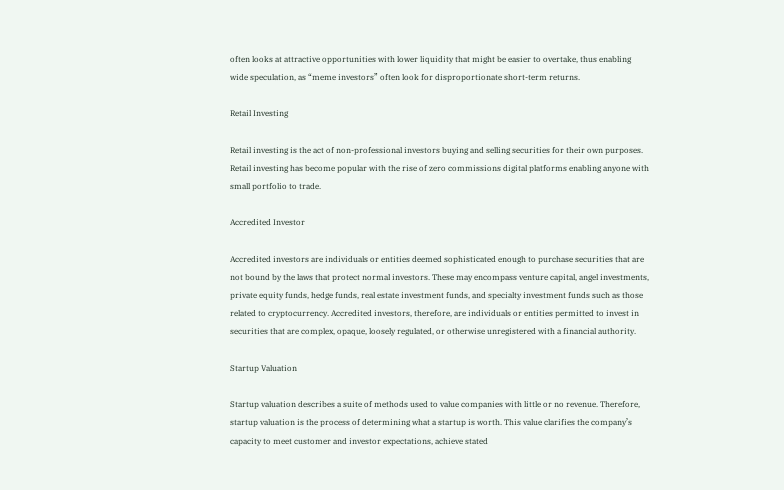often looks at attractive opportunities with lower liquidity that might be easier to overtake, thus enabling wide speculation, as “meme investors” often look for disproportionate short-term returns.

Retail Investing

Retail investing is the act of non-professional investors buying and selling securities for their own purposes. Retail investing has become popular with the rise of zero commissions digital platforms enabling anyone with small portfolio to trade.

Accredited Investor

Accredited investors are individuals or entities deemed sophisticated enough to purchase securities that are not bound by the laws that protect normal investors. These may encompass venture capital, angel investments, private equity funds, hedge funds, real estate investment funds, and specialty investment funds such as those related to cryptocurrency. Accredited investors, therefore, are individuals or entities permitted to invest in securities that are complex, opaque, loosely regulated, or otherwise unregistered with a financial authority.

Startup Valuation

Startup valuation describes a suite of methods used to value companies with little or no revenue. Therefore, startup valuation is the process of determining what a startup is worth. This value clarifies the company’s capacity to meet customer and investor expectations, achieve stated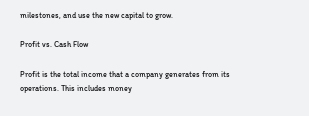milestones, and use the new capital to grow.

Profit vs. Cash Flow

Profit is the total income that a company generates from its operations. This includes money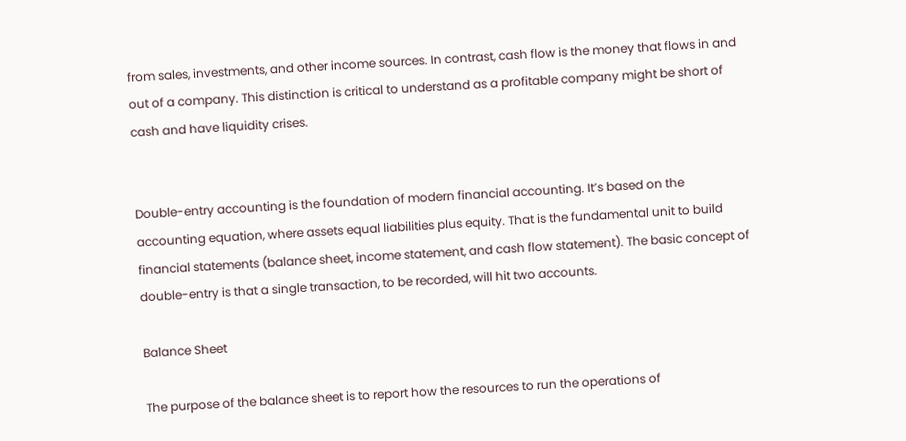from sales, investments, and other income sources. In contrast, cash flow is the money that flows in and out of a company. This distinction is critical to understand as a profitable company might be short of cash and have liquidity crises.


Double-entry accounting is the foundation of modern financial accounting. It’s based on the accounting equation, where assets equal liabilities plus equity. That is the fundamental unit to build financial statements (balance sheet, income statement, and cash flow statement). The basic concept of double-entry is that a single transaction, to be recorded, will hit two accounts.

Balance Sheet

The purpose of the balance sheet is to report how the resources to run the operations of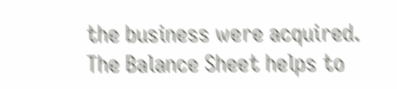the business were acquired. The Balance Sheet helps to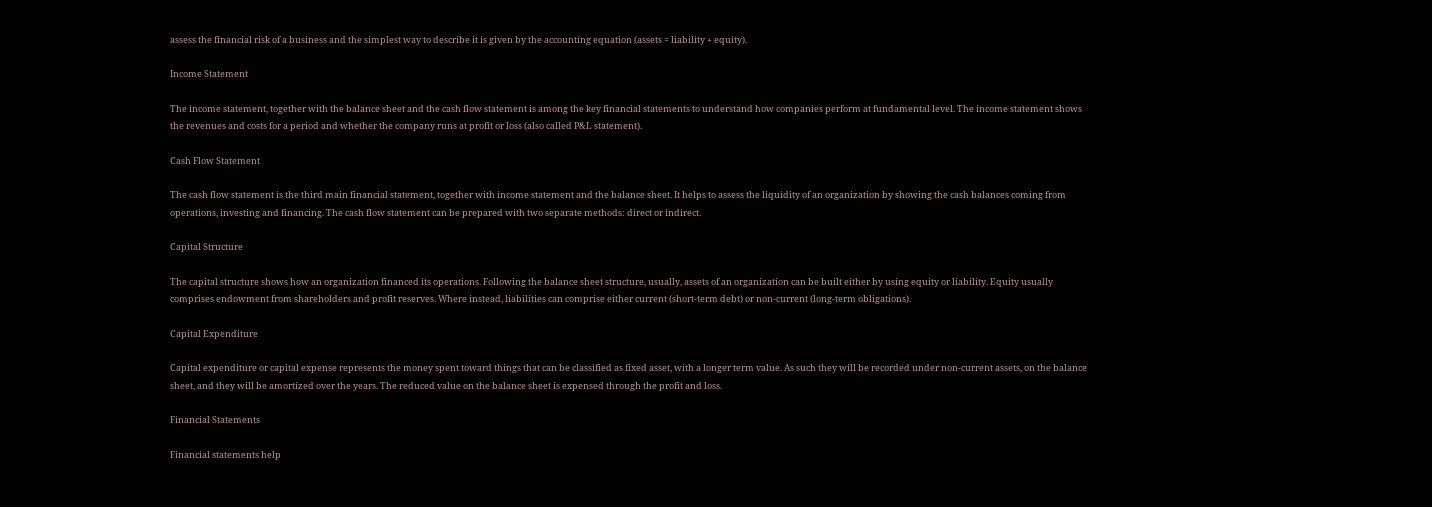assess the financial risk of a business and the simplest way to describe it is given by the accounting equation (assets = liability + equity).

Income Statement

The income statement, together with the balance sheet and the cash flow statement is among the key financial statements to understand how companies perform at fundamental level. The income statement shows the revenues and costs for a period and whether the company runs at profit or loss (also called P&L statement).

Cash Flow Statement

The cash flow statement is the third main financial statement, together with income statement and the balance sheet. It helps to assess the liquidity of an organization by showing the cash balances coming from operations, investing and financing. The cash flow statement can be prepared with two separate methods: direct or indirect.

Capital Structure

The capital structure shows how an organization financed its operations. Following the balance sheet structure, usually, assets of an organization can be built either by using equity or liability. Equity usually comprises endowment from shareholders and profit reserves. Where instead, liabilities can comprise either current (short-term debt) or non-current (long-term obligations).

Capital Expenditure

Capital expenditure or capital expense represents the money spent toward things that can be classified as fixed asset, with a longer term value. As such they will be recorded under non-current assets, on the balance sheet, and they will be amortized over the years. The reduced value on the balance sheet is expensed through the profit and loss.

Financial Statements

Financial statements help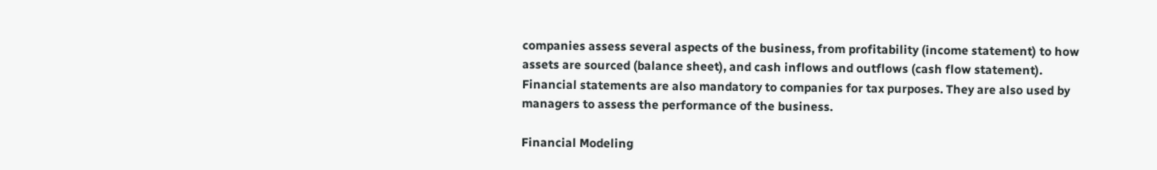companies assess several aspects of the business, from profitability (income statement) to how assets are sourced (balance sheet), and cash inflows and outflows (cash flow statement). Financial statements are also mandatory to companies for tax purposes. They are also used by managers to assess the performance of the business.

Financial Modeling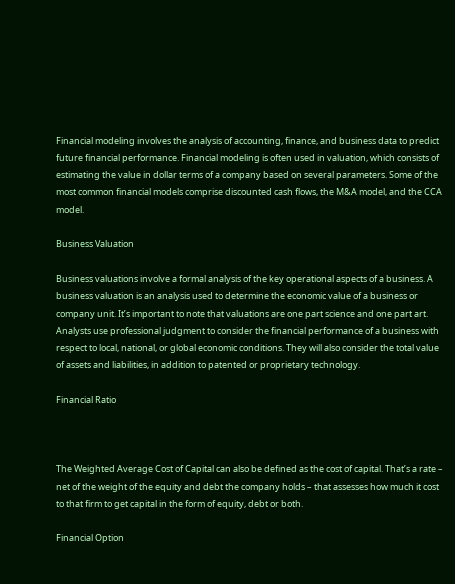Financial modeling involves the analysis of accounting, finance, and business data to predict future financial performance. Financial modeling is often used in valuation, which consists of estimating the value in dollar terms of a company based on several parameters. Some of the most common financial models comprise discounted cash flows, the M&A model, and the CCA model.

Business Valuation

Business valuations involve a formal analysis of the key operational aspects of a business. A business valuation is an analysis used to determine the economic value of a business or company unit. It’s important to note that valuations are one part science and one part art. Analysts use professional judgment to consider the financial performance of a business with respect to local, national, or global economic conditions. They will also consider the total value of assets and liabilities, in addition to patented or proprietary technology.

Financial Ratio



The Weighted Average Cost of Capital can also be defined as the cost of capital. That’s a rate – net of the weight of the equity and debt the company holds – that assesses how much it cost to that firm to get capital in the form of equity, debt or both.

Financial Option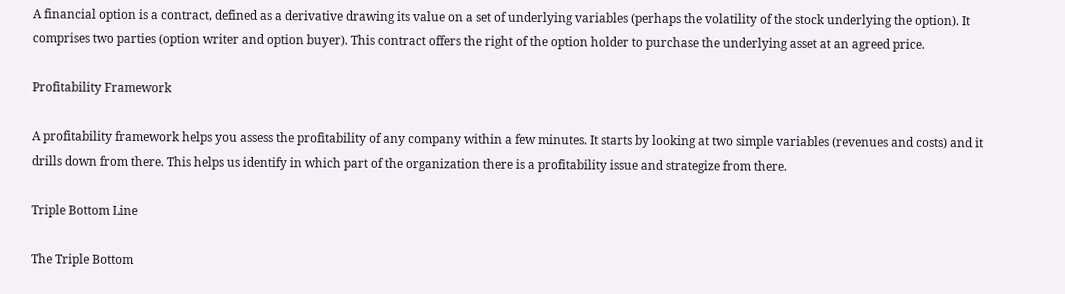A financial option is a contract, defined as a derivative drawing its value on a set of underlying variables (perhaps the volatility of the stock underlying the option). It comprises two parties (option writer and option buyer). This contract offers the right of the option holder to purchase the underlying asset at an agreed price.

Profitability Framework

A profitability framework helps you assess the profitability of any company within a few minutes. It starts by looking at two simple variables (revenues and costs) and it drills down from there. This helps us identify in which part of the organization there is a profitability issue and strategize from there.

Triple Bottom Line

The Triple Bottom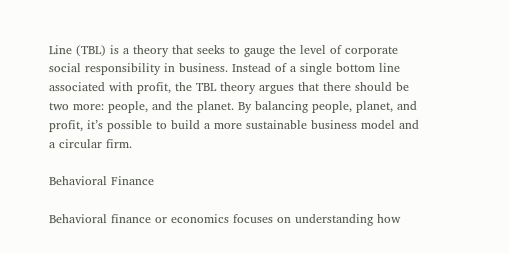Line (TBL) is a theory that seeks to gauge the level of corporate social responsibility in business. Instead of a single bottom line associated with profit, the TBL theory argues that there should be two more: people, and the planet. By balancing people, planet, and profit, it’s possible to build a more sustainable business model and a circular firm.

Behavioral Finance

Behavioral finance or economics focuses on understanding how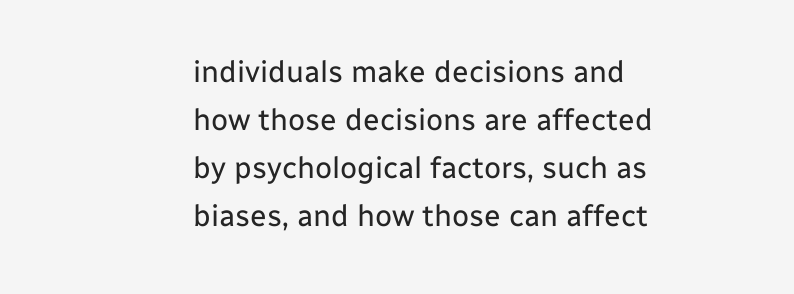individuals make decisions and how those decisions are affected by psychological factors, such as biases, and how those can affect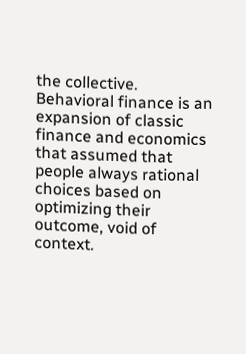the collective. Behavioral finance is an expansion of classic finance and economics that assumed that people always rational choices based on optimizing their outcome, void of context.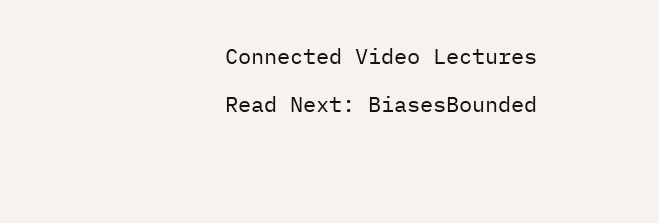Connected Video Lectures

Read Next: BiasesBounded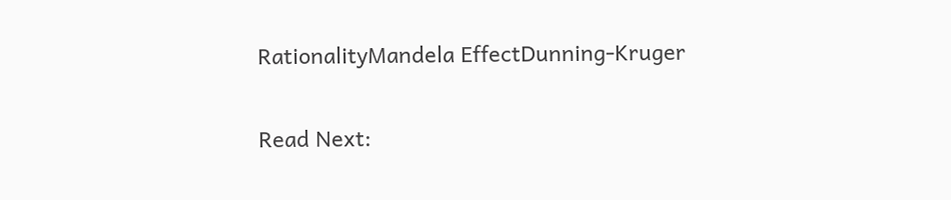RationalityMandela EffectDunning-Kruger

Read Next: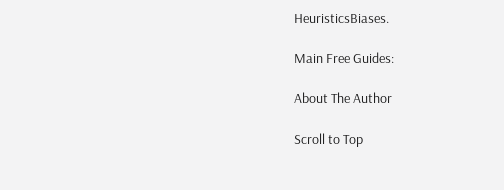HeuristicsBiases.

Main Free Guides:

About The Author

Scroll to Top